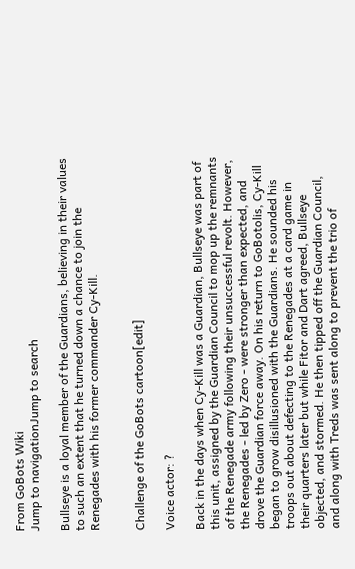From GoBots Wiki
Jump to navigationJump to search

Bullseye is a loyal member of the Guardians, believing in their values to such an extent that he turned down a chance to join the Renegades with his former commander Cy-Kill.


Challenge of the GoBots cartoon[edit]

Voice actor: ?

Back in the days when Cy-Kill was a Guardian, Bullseye was part of this unit, assigned by the Guardian Council to mop up the remnants of the Renegade army following their unsuccessful revolt. However, the Renegades - led by Zero - were stronger than expected, and drove the Guardian force away. On his return to GoBotolis, Cy-Kill began to grow disillusioned with the Guardians. He sounded his troops out about defecting to the Renegades at a card game in their quarters later but while Fitor and Dart agreed, Bullseye objected, and stormed. He then tipped off the Guardian Council, and along with Treds was sent along to prevent the trio of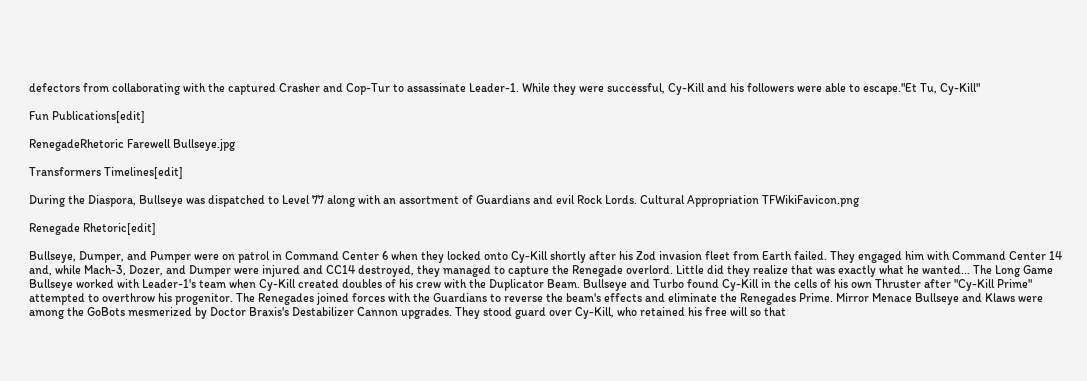defectors from collaborating with the captured Crasher and Cop-Tur to assassinate Leader-1. While they were successful, Cy-Kill and his followers were able to escape."Et Tu, Cy-Kill"

Fun Publications[edit]

RenegadeRhetoric Farewell Bullseye.jpg

Transformers Timelines[edit]

During the Diaspora, Bullseye was dispatched to Level 77 along with an assortment of Guardians and evil Rock Lords. Cultural Appropriation TFWikiFavicon.png

Renegade Rhetoric[edit]

Bullseye, Dumper, and Pumper were on patrol in Command Center 6 when they locked onto Cy-Kill shortly after his Zod invasion fleet from Earth failed. They engaged him with Command Center 14 and, while Mach-3, Dozer, and Dumper were injured and CC14 destroyed, they managed to capture the Renegade overlord. Little did they realize that was exactly what he wanted... The Long Game Bullseye worked with Leader-1's team when Cy-Kill created doubles of his crew with the Duplicator Beam. Bullseye and Turbo found Cy-Kill in the cells of his own Thruster after "Cy-Kill Prime" attempted to overthrow his progenitor. The Renegades joined forces with the Guardians to reverse the beam's effects and eliminate the Renegades Prime. Mirror Menace Bullseye and Klaws were among the GoBots mesmerized by Doctor Braxis's Destabilizer Cannon upgrades. They stood guard over Cy-Kill, who retained his free will so that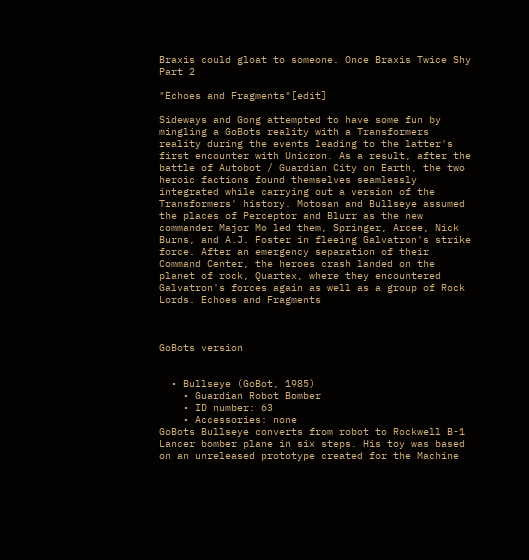Braxis could gloat to someone. Once Braxis Twice Shy Part 2

"Echoes and Fragments"[edit]

Sideways and Gong attempted to have some fun by mingling a GoBots reality with a Transformers reality during the events leading to the latter's first encounter with Unicron. As a result, after the battle of Autobot / Guardian City on Earth, the two heroic factions found themselves seamlessly integrated while carrying out a version of the Transformers' history. Motosan and Bullseye assumed the places of Perceptor and Blurr as the new commander Major Mo led them, Springer, Arcee, Nick Burns, and A.J. Foster in fleeing Galvatron's strike force. After an emergency separation of their Command Center, the heroes crash landed on the planet of rock, Quartex, where they encountered Galvatron's forces again as well as a group of Rock Lords. Echoes and Fragments



GoBots version


  • Bullseye (GoBot, 1985)
    • Guardian Robot Bomber
    • ID number: 63
    • Accessories: none
GoBots Bullseye converts from robot to Rockwell B-1 Lancer bomber plane in six steps. His toy was based on an unreleased prototype created for the Machine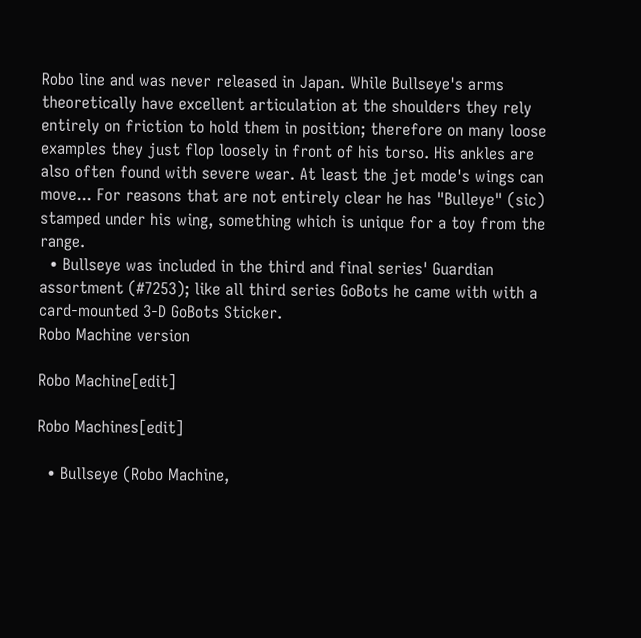Robo line and was never released in Japan. While Bullseye's arms theoretically have excellent articulation at the shoulders they rely entirely on friction to hold them in position; therefore on many loose examples they just flop loosely in front of his torso. His ankles are also often found with severe wear. At least the jet mode's wings can move... For reasons that are not entirely clear he has "Bulleye" (sic) stamped under his wing, something which is unique for a toy from the range.
  • Bullseye was included in the third and final series' Guardian assortment (#7253); like all third series GoBots he came with with a card-mounted 3-D GoBots Sticker.
Robo Machine version

Robo Machine[edit]

Robo Machines[edit]

  • Bullseye (Robo Machine,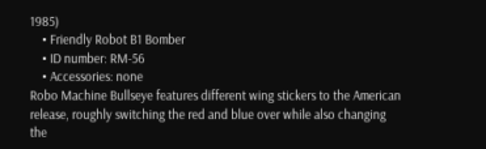1985)
    • Friendly Robot B1 Bomber
    • ID number: RM-56
    • Accessories: none
Robo Machine Bullseye features different wing stickers to the American release, roughly switching the red and blue over while also changing the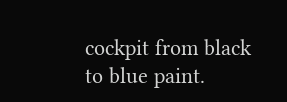cockpit from black to blue paint.